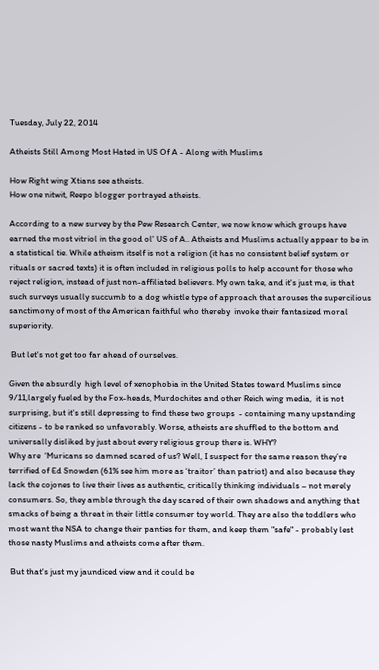Tuesday, July 22, 2014

Atheists Still Among Most Hated in US Of A - Along with Muslims

How Right wing Xtians see atheists.
How one nitwit, Reepo blogger portrayed atheists.

According to a new survey by the Pew Research Center, we now know which groups have earned the most vitriol in the good ol' US of A.. Atheists and Muslims actually appear to be in a statistical tie. While atheism itself is not a religion (it has no consistent belief system or rituals or sacred texts) it is often included in religious polls to help account for those who reject religion, instead of just non-affiliated believers. My own take, and it's just me, is that such surveys usually succumb to a dog whistle type of approach that arouses the supercilious sanctimony of most of the American faithful who thereby  invoke their fantasized moral superiority.

 But let's not get too far ahead of ourselves.

Given the absurdly  high level of xenophobia in the United States toward Muslims since 9/11,largely fueled by the Fox-heads, Murdochites and other Reich wing media,  it is not surprising, but it's still depressing to find these two groups  - containing many upstanding citizens - to be ranked so unfavorably. Worse, atheists are shuffled to the bottom and universally disliked by just about every religious group there is. WHY?
Why are  ‘Muricans so damned scared of us? Well, I suspect for the same reason they’re terrified of Ed Snowden (61% see him more as ‘traitor’ than patriot) and also because they lack the cojones to live their lives as authentic, critically thinking individuals – not merely consumers. So, they amble through the day scared of their own shadows and anything that smacks of being a threat in their little consumer toy world. They are also the toddlers who most want the NSA to change their panties for them, and keep them "safe" - probably lest those nasty Muslims and atheists come after them.

 But that's just my jaundiced view and it could be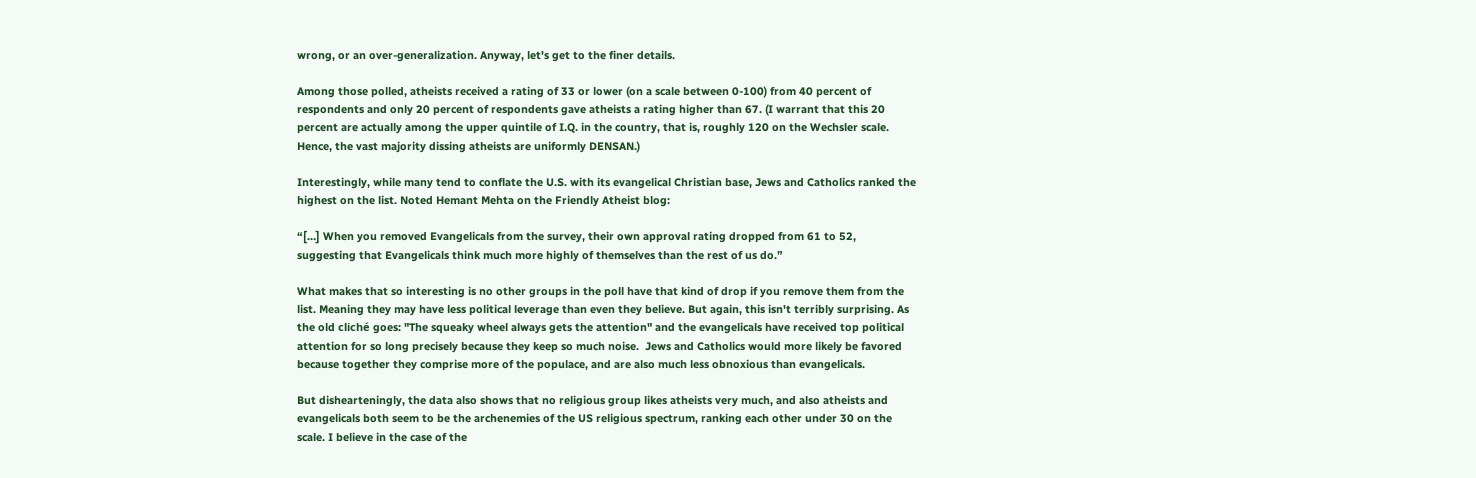wrong, or an over-generalization. Anyway, let's get to the finer details.

Among those polled, atheists received a rating of 33 or lower (on a scale between 0-100) from 40 percent of respondents and only 20 percent of respondents gave atheists a rating higher than 67. (I warrant that this 20 percent are actually among the upper quintile of I.Q. in the country, that is, roughly 120 on the Wechsler scale. Hence, the vast majority dissing atheists are uniformly DENSAN.)

Interestingly, while many tend to conflate the U.S. with its evangelical Christian base, Jews and Catholics ranked the highest on the list. Noted Hemant Mehta on the Friendly Atheist blog:

“[…] When you removed Evangelicals from the survey, their own approval rating dropped from 61 to 52, suggesting that Evangelicals think much more highly of themselves than the rest of us do.”

What makes that so interesting is no other groups in the poll have that kind of drop if you remove them from the list. Meaning they may have less political leverage than even they believe. But again, this isn't terribly surprising. As the old cliché goes: "The squeaky wheel always gets the attention" and the evangelicals have received top political attention for so long precisely because they keep so much noise.  Jews and Catholics would more likely be favored because together they comprise more of the populace, and are also much less obnoxious than evangelicals.

But dishearteningly, the data also shows that no religious group likes atheists very much, and also atheists and  evangelicals both seem to be the archenemies of the US religious spectrum, ranking each other under 30 on the scale. I believe in the case of the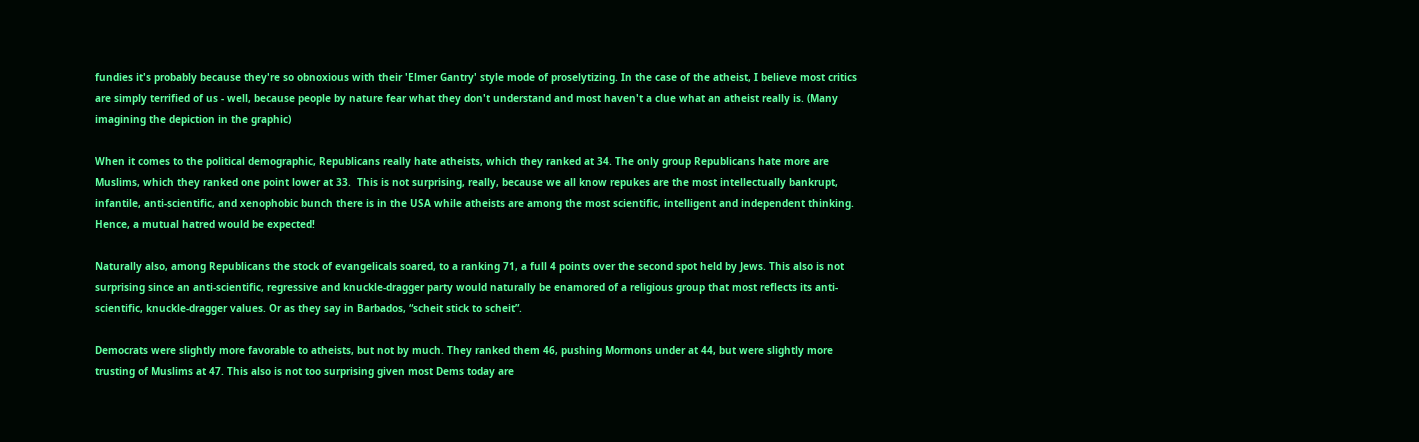fundies it's probably because they're so obnoxious with their 'Elmer Gantry' style mode of proselytizing. In the case of the atheist, I believe most critics are simply terrified of us - well, because people by nature fear what they don't understand and most haven't a clue what an atheist really is. (Many imagining the depiction in the graphic)

When it comes to the political demographic, Republicans really hate atheists, which they ranked at 34. The only group Republicans hate more are Muslims, which they ranked one point lower at 33.  This is not surprising, really, because we all know repukes are the most intellectually bankrupt, infantile, anti-scientific, and xenophobic bunch there is in the USA while atheists are among the most scientific, intelligent and independent thinking.  Hence, a mutual hatred would be expected!

Naturally also, among Republicans the stock of evangelicals soared, to a ranking 71, a full 4 points over the second spot held by Jews. This also is not surprising since an anti-scientific, regressive and knuckle-dragger party would naturally be enamored of a religious group that most reflects its anti-scientific, knuckle-dragger values. Or as they say in Barbados, “scheit stick to scheit”.

Democrats were slightly more favorable to atheists, but not by much. They ranked them 46, pushing Mormons under at 44, but were slightly more trusting of Muslims at 47. This also is not too surprising given most Dems today are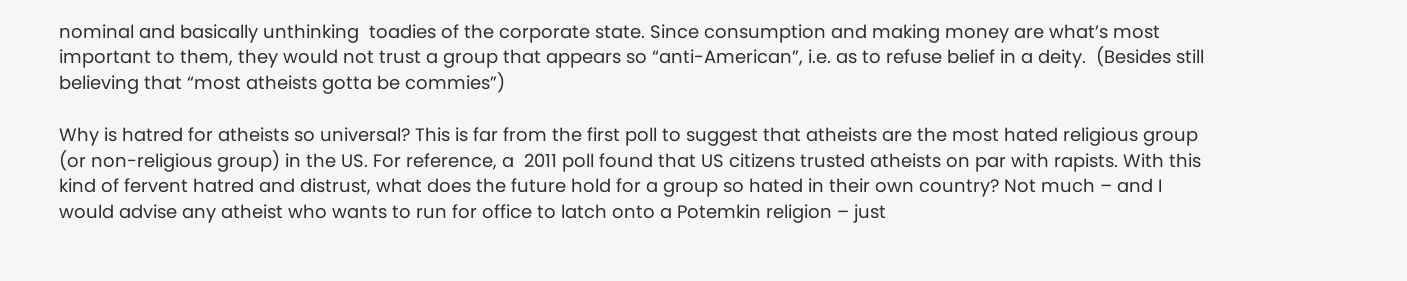nominal and basically unthinking  toadies of the corporate state. Since consumption and making money are what’s most important to them, they would not trust a group that appears so “anti-American”, i.e. as to refuse belief in a deity.  (Besides still believing that “most atheists gotta be commies”)

Why is hatred for atheists so universal? This is far from the first poll to suggest that atheists are the most hated religious group (or non-religious group) in the US. For reference, a  2011 poll found that US citizens trusted atheists on par with rapists. With this kind of fervent hatred and distrust, what does the future hold for a group so hated in their own country? Not much – and I would advise any atheist who wants to run for office to latch onto a Potemkin religion – just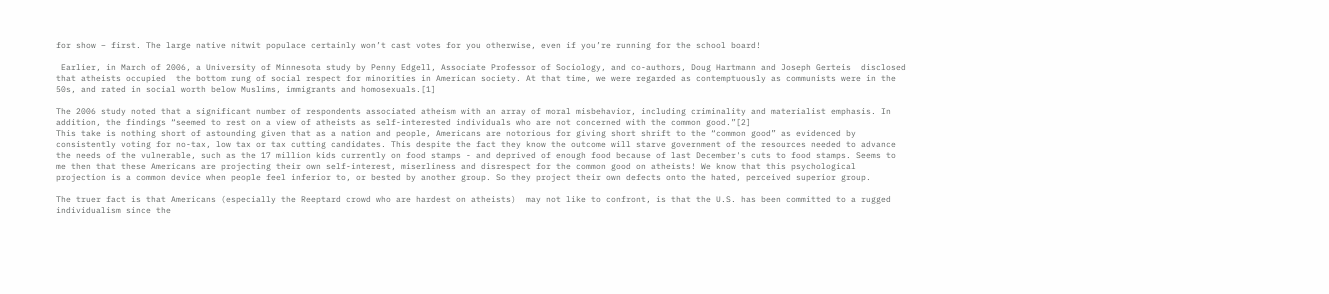for show – first. The large native nitwit populace certainly won’t cast votes for you otherwise, even if you’re running for the school board!

 Earlier, in March of 2006, a University of Minnesota study by Penny Edgell, Associate Professor of Sociology, and co-authors, Doug Hartmann and Joseph Gerteis  disclosed that atheists occupied  the bottom rung of social respect for minorities in American society. At that time, we were regarded as contemptuously as communists were in the 50s, and rated in social worth below Muslims, immigrants and homosexuals.[1]

The 2006 study noted that a significant number of respondents associated atheism with an array of moral misbehavior, including criminality and materialist emphasis. In addition, the findings “seemed to rest on a view of atheists as self-interested individuals who are not concerned with the common good.”[2]
This take is nothing short of astounding given that as a nation and people, Americans are notorious for giving short shrift to the “common good” as evidenced by consistently voting for no-tax, low tax or tax cutting candidates. This despite the fact they know the outcome will starve government of the resources needed to advance the needs of the vulnerable, such as the 17 million kids currently on food stamps - and deprived of enough food because of last December's cuts to food stamps. Seems to me then that these Americans are projecting their own self-interest, miserliness and disrespect for the common good on atheists! We know that this psychological projection is a common device when people feel inferior to, or bested by another group. So they project their own defects onto the hated, perceived superior group.

The truer fact is that Americans (especially the Reeptard crowd who are hardest on atheists)  may not like to confront, is that the U.S. has been committed to a rugged individualism since the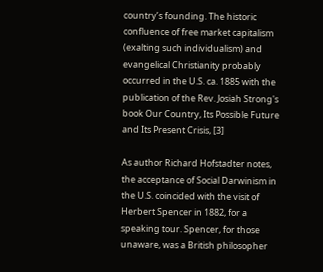country’s founding. The historic confluence of free market capitalism (exalting such individualism) and evangelical Christianity probably occurred in the U.S. ca. 1885 with the publication of the Rev. Josiah Strong's book Our Country, Its Possible Future and Its Present Crisis, [3]

As author Richard Hofstadter notes, the acceptance of Social Darwinism in the U.S. coincided with the visit of Herbert Spencer in 1882, for a speaking tour. Spencer, for those unaware, was a British philosopher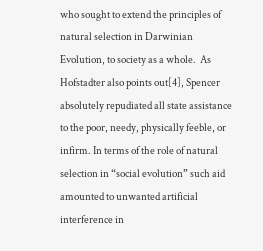who sought to extend the principles of natural selection in Darwinian Evolution, to society as a whole.  As Hofstadter also points out[4], Spencer absolutely repudiated all state assistance to the poor, needy, physically feeble, or infirm. In terms of the role of natural selection in “social evolution” such aid amounted to unwanted artificial interference in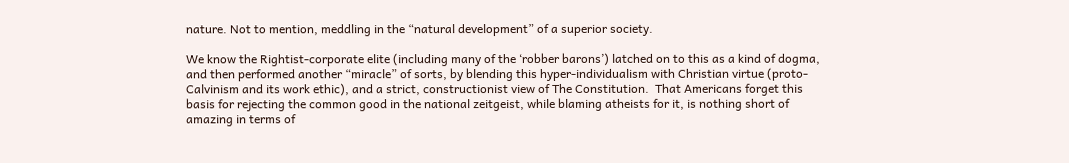nature. Not to mention, meddling in the “natural development” of a superior society.

We know the Rightist-corporate elite (including many of the ‘robber barons’) latched on to this as a kind of dogma, and then performed another “miracle” of sorts, by blending this hyper-individualism with Christian virtue (proto-Calvinism and its work ethic), and a strict, constructionist view of The Constitution.  That Americans forget this basis for rejecting the common good in the national zeitgeist, while blaming atheists for it, is nothing short of amazing in terms of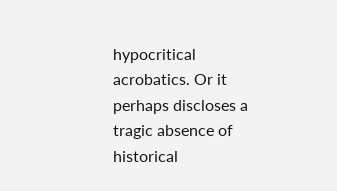hypocritical acrobatics. Or it perhaps discloses a tragic absence of historical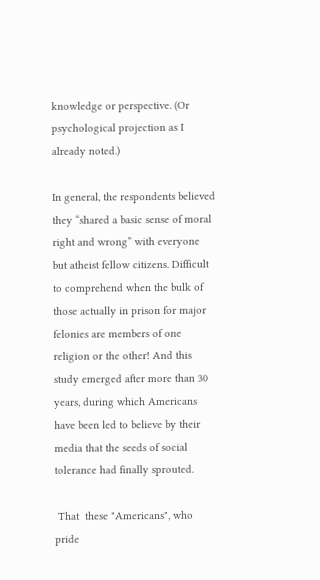knowledge or perspective. (Or psychological projection as I already noted.)

In general, the respondents believed they “shared a basic sense of moral right and wrong” with everyone but atheist fellow citizens. Difficult to comprehend when the bulk of those actually in prison for major felonies are members of one religion or the other! And this study emerged after more than 30 years, during which Americans have been led to believe by their media that the seeds of social tolerance had finally sprouted.

 That  these "Americans", who pride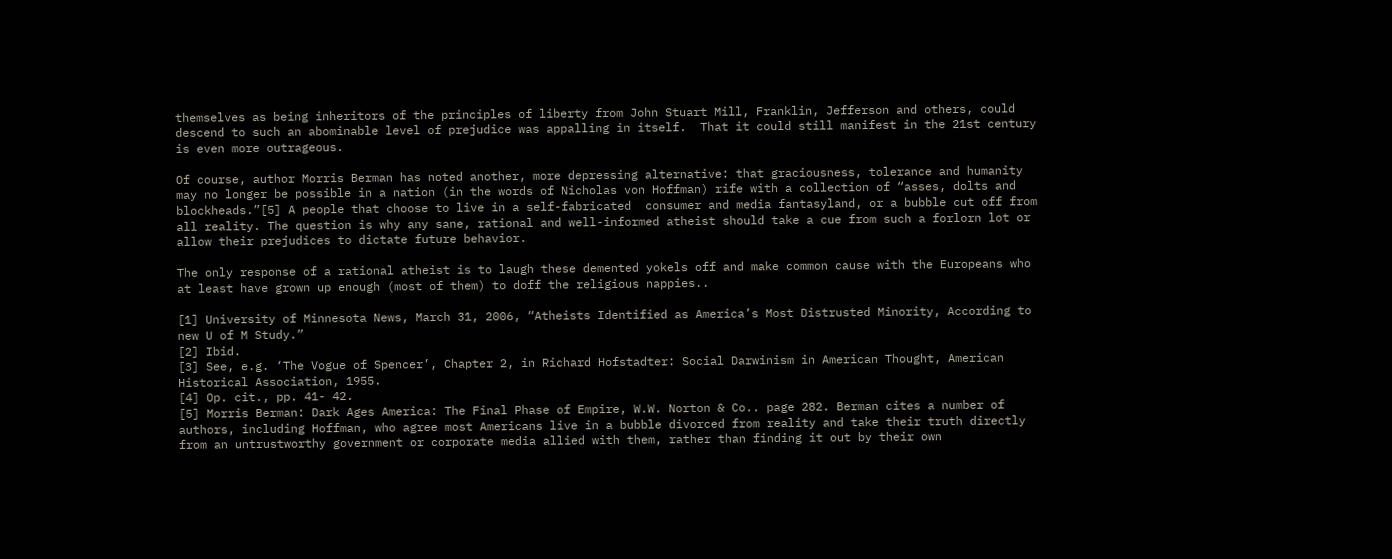themselves as being inheritors of the principles of liberty from John Stuart Mill, Franklin, Jefferson and others, could descend to such an abominable level of prejudice was appalling in itself.  That it could still manifest in the 21st century is even more outrageous.

Of course, author Morris Berman has noted another, more depressing alternative: that graciousness, tolerance and humanity may no longer be possible in a nation (in the words of Nicholas von Hoffman) rife with a collection of “asses, dolts and blockheads.”[5] A people that choose to live in a self-fabricated  consumer and media fantasyland, or a bubble cut off from all reality. The question is why any sane, rational and well-informed atheist should take a cue from such a forlorn lot or allow their prejudices to dictate future behavior.

The only response of a rational atheist is to laugh these demented yokels off and make common cause with the Europeans who at least have grown up enough (most of them) to doff the religious nappies..

[1] University of Minnesota News, March 31, 2006, “Atheists Identified as America’s Most Distrusted Minority, According to new U of M Study.”
[2] Ibid.
[3] See, e.g. ‘The Vogue of Spencer’, Chapter 2, in Richard Hofstadter: Social Darwinism in American Thought, American Historical Association, 1955.
[4] Op. cit., pp. 41- 42.
[5] Morris Berman: Dark Ages America: The Final Phase of Empire, W.W. Norton & Co.. page 282. Berman cites a number of authors, including Hoffman, who agree most Americans live in a bubble divorced from reality and take their truth directly from an untrustworthy government or corporate media allied with them, rather than finding it out by their own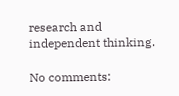research and independent thinking.

No comments: